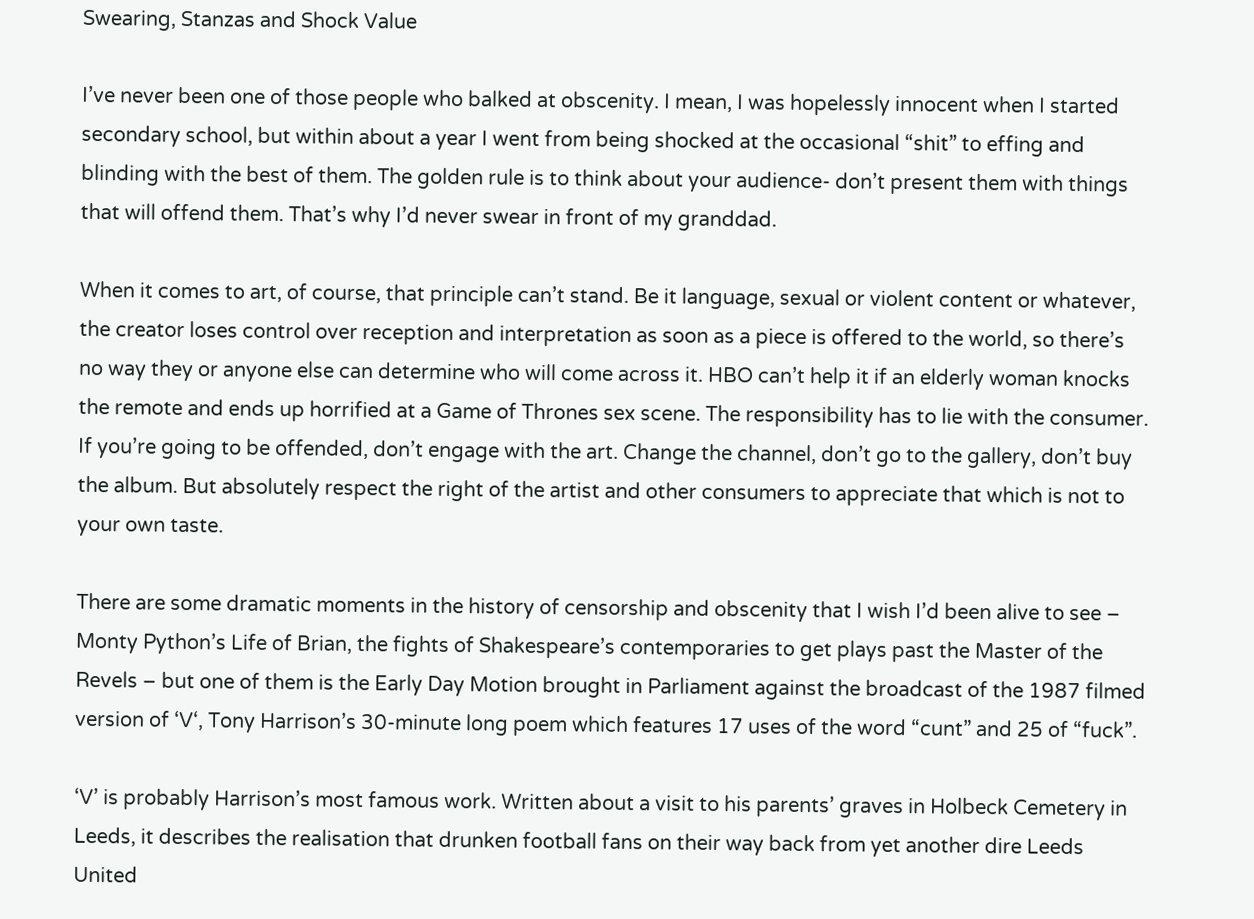Swearing, Stanzas and Shock Value

I’ve never been one of those people who balked at obscenity. I mean, I was hopelessly innocent when I started secondary school, but within about a year I went from being shocked at the occasional “shit” to effing and blinding with the best of them. The golden rule is to think about your audience- don’t present them with things that will offend them. That’s why I’d never swear in front of my granddad.

When it comes to art, of course, that principle can’t stand. Be it language, sexual or violent content or whatever, the creator loses control over reception and interpretation as soon as a piece is offered to the world, so there’s no way they or anyone else can determine who will come across it. HBO can’t help it if an elderly woman knocks the remote and ends up horrified at a Game of Thrones sex scene. The responsibility has to lie with the consumer. If you’re going to be offended, don’t engage with the art. Change the channel, don’t go to the gallery, don’t buy the album. But absolutely respect the right of the artist and other consumers to appreciate that which is not to your own taste.

There are some dramatic moments in the history of censorship and obscenity that I wish I’d been alive to see – Monty Python’s Life of Brian, the fights of Shakespeare’s contemporaries to get plays past the Master of the Revels – but one of them is the Early Day Motion brought in Parliament against the broadcast of the 1987 filmed version of ‘V‘, Tony Harrison’s 30-minute long poem which features 17 uses of the word “cunt” and 25 of “fuck”.

‘V’ is probably Harrison’s most famous work. Written about a visit to his parents’ graves in Holbeck Cemetery in Leeds, it describes the realisation that drunken football fans on their way back from yet another dire Leeds United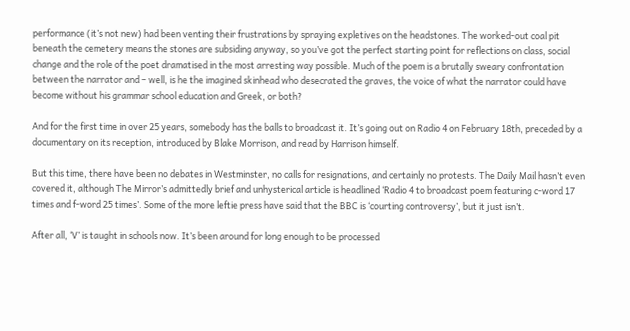performance (it’s not new) had been venting their frustrations by spraying expletives on the headstones. The worked-out coal pit beneath the cemetery means the stones are subsiding anyway, so you’ve got the perfect starting point for reflections on class, social change and the role of the poet dramatised in the most arresting way possible. Much of the poem is a brutally sweary confrontation between the narrator and – well, is he the imagined skinhead who desecrated the graves, the voice of what the narrator could have become without his grammar school education and Greek, or both?

And for the first time in over 25 years, somebody has the balls to broadcast it. It’s going out on Radio 4 on February 18th, preceded by a documentary on its reception, introduced by Blake Morrison, and read by Harrison himself.

But this time, there have been no debates in Westminster, no calls for resignations, and certainly no protests. The Daily Mail hasn’t even covered it, although The Mirror’s admittedly brief and unhysterical article is headlined ‘Radio 4 to broadcast poem featuring c-word 17 times and f-word 25 times’. Some of the more leftie press have said that the BBC is ‘courting controversy’, but it just isn’t.

After all, ‘V’ is taught in schools now. It’s been around for long enough to be processed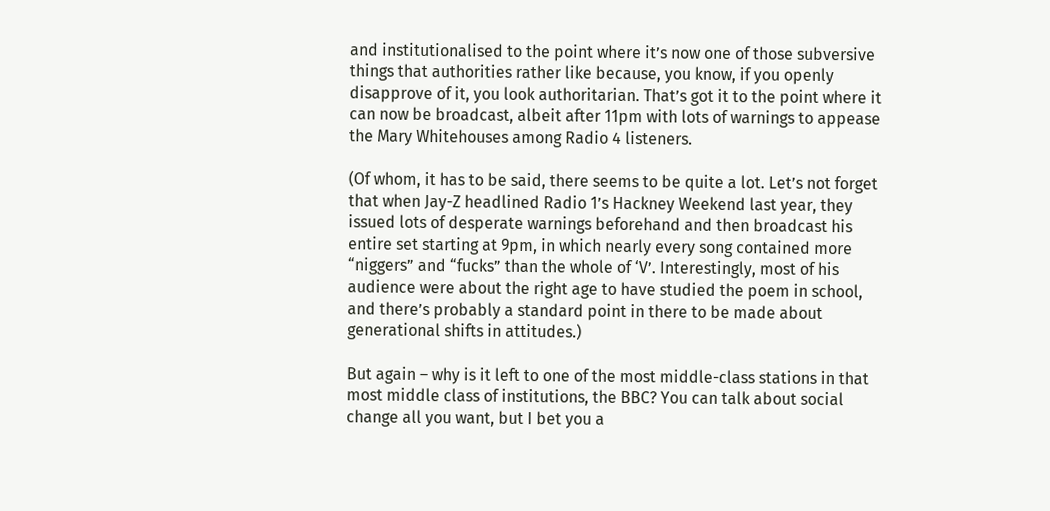and institutionalised to the point where it’s now one of those subversive things that authorities rather like because, you know, if you openly disapprove of it, you look authoritarian. That’s got it to the point where it can now be broadcast, albeit after 11pm with lots of warnings to appease the Mary Whitehouses among Radio 4 listeners.

(Of whom, it has to be said, there seems to be quite a lot. Let’s not forget that when Jay-Z headlined Radio 1’s Hackney Weekend last year, they issued lots of desperate warnings beforehand and then broadcast his entire set starting at 9pm, in which nearly every song contained more “niggers” and “fucks” than the whole of ‘V’. Interestingly, most of his audience were about the right age to have studied the poem in school, and there’s probably a standard point in there to be made about generational shifts in attitudes.)

But again – why is it left to one of the most middle-class stations in that most middle class of institutions, the BBC? You can talk about social change all you want, but I bet you a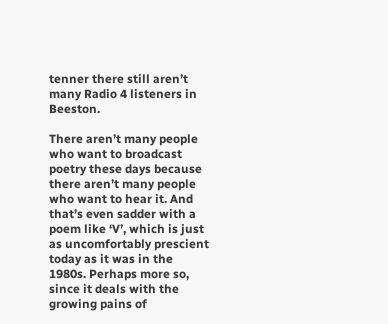tenner there still aren’t many Radio 4 listeners in Beeston.

There aren’t many people who want to broadcast poetry these days because there aren’t many people who want to hear it. And that’s even sadder with a poem like ‘V’, which is just as uncomfortably prescient today as it was in the 1980s. Perhaps more so, since it deals with the growing pains of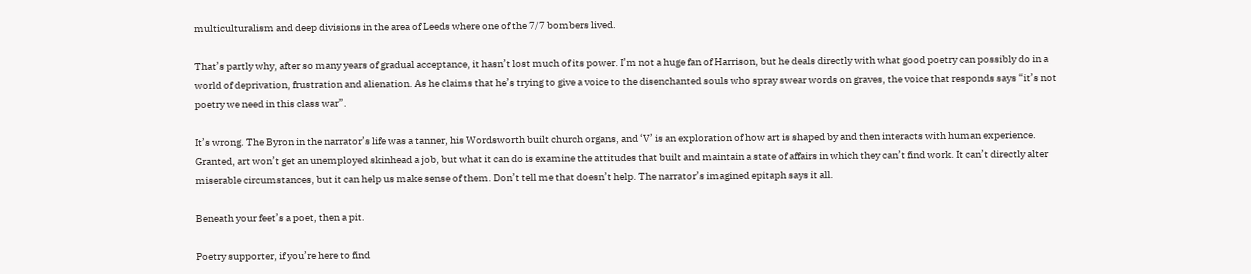multiculturalism and deep divisions in the area of Leeds where one of the 7/7 bombers lived.

That’s partly why, after so many years of gradual acceptance, it hasn’t lost much of its power. I’m not a huge fan of Harrison, but he deals directly with what good poetry can possibly do in a world of deprivation, frustration and alienation. As he claims that he’s trying to give a voice to the disenchanted souls who spray swear words on graves, the voice that responds says “it’s not poetry we need in this class war”.

It’s wrong. The Byron in the narrator’s life was a tanner, his Wordsworth built church organs, and ‘V’ is an exploration of how art is shaped by and then interacts with human experience. Granted, art won’t get an unemployed skinhead a job, but what it can do is examine the attitudes that built and maintain a state of affairs in which they can’t find work. It can’t directly alter miserable circumstances, but it can help us make sense of them. Don’t tell me that doesn’t help. The narrator’s imagined epitaph says it all.

Beneath your feet’s a poet, then a pit.

Poetry supporter, if you’re here to find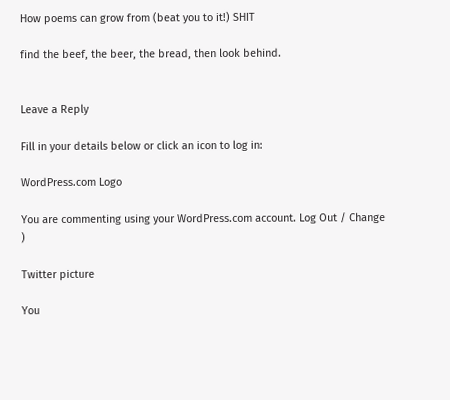How poems can grow from (beat you to it!) SHIT

find the beef, the beer, the bread, then look behind.


Leave a Reply

Fill in your details below or click an icon to log in:

WordPress.com Logo

You are commenting using your WordPress.com account. Log Out / Change )

Twitter picture

You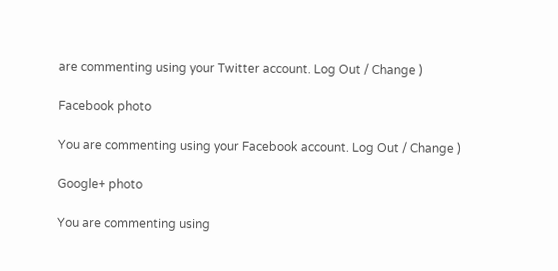are commenting using your Twitter account. Log Out / Change )

Facebook photo

You are commenting using your Facebook account. Log Out / Change )

Google+ photo

You are commenting using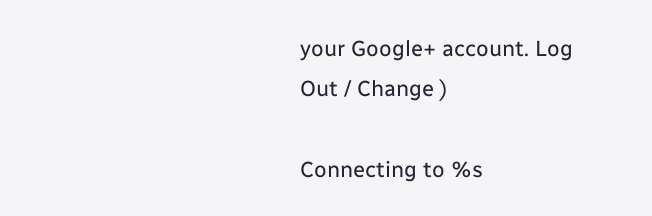your Google+ account. Log Out / Change )

Connecting to %s